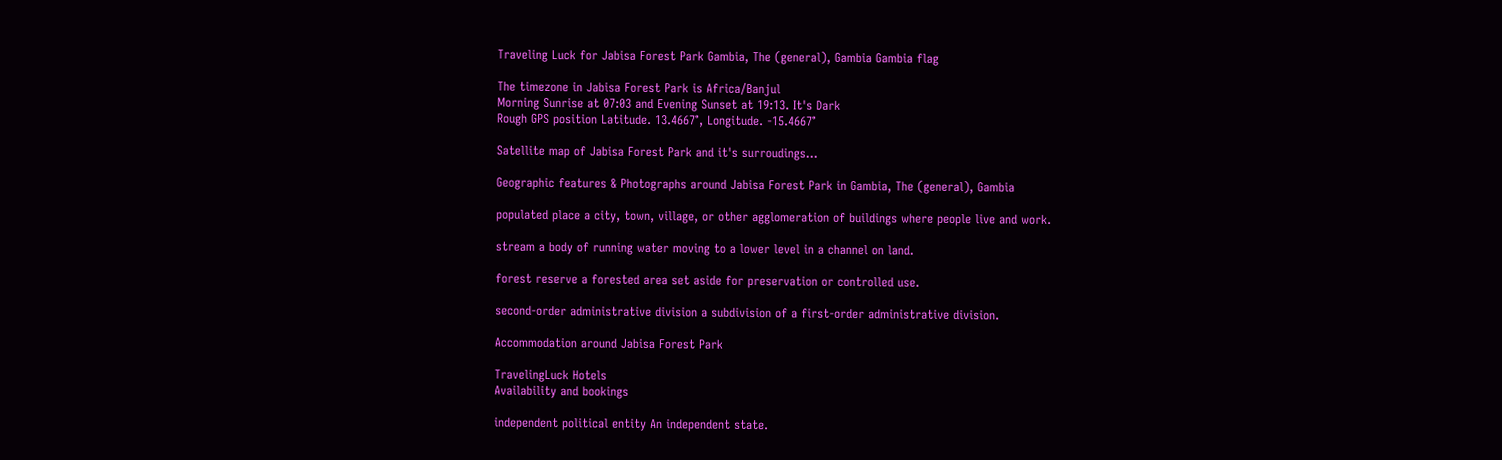Traveling Luck for Jabisa Forest Park Gambia, The (general), Gambia Gambia flag

The timezone in Jabisa Forest Park is Africa/Banjul
Morning Sunrise at 07:03 and Evening Sunset at 19:13. It's Dark
Rough GPS position Latitude. 13.4667°, Longitude. -15.4667°

Satellite map of Jabisa Forest Park and it's surroudings...

Geographic features & Photographs around Jabisa Forest Park in Gambia, The (general), Gambia

populated place a city, town, village, or other agglomeration of buildings where people live and work.

stream a body of running water moving to a lower level in a channel on land.

forest reserve a forested area set aside for preservation or controlled use.

second-order administrative division a subdivision of a first-order administrative division.

Accommodation around Jabisa Forest Park

TravelingLuck Hotels
Availability and bookings

independent political entity An independent state.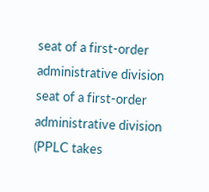seat of a first-order administrative division seat of a first-order administrative division (PPLC takes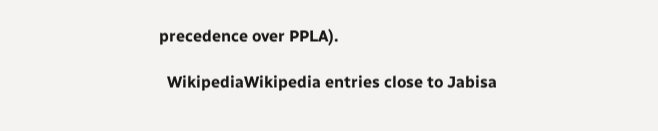precedence over PPLA).

  WikipediaWikipedia entries close to Jabisa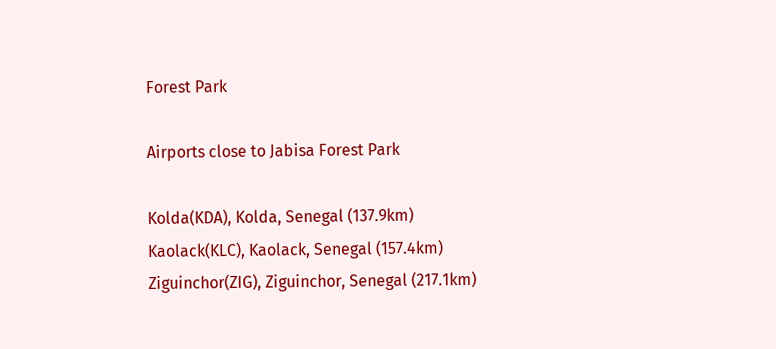Forest Park

Airports close to Jabisa Forest Park

Kolda(KDA), Kolda, Senegal (137.9km)
Kaolack(KLC), Kaolack, Senegal (157.4km)
Ziguinchor(ZIG), Ziguinchor, Senegal (217.1km)